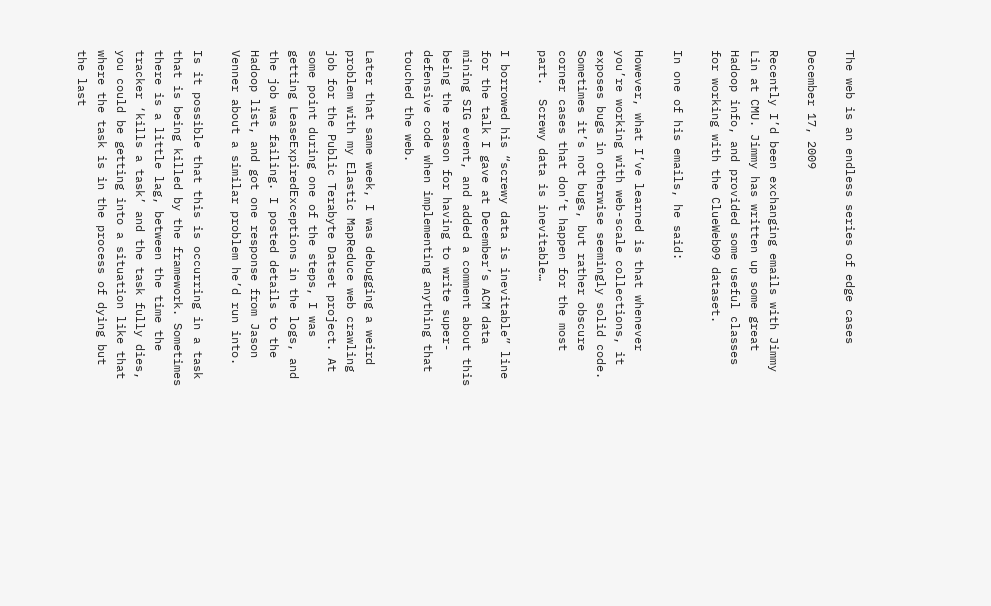The web is an endless series of edge cases

December 17, 2009

Recently I’d been exchanging emails with Jimmy Lin at CMU. Jimmy has written up some great Hadoop info, and provided some useful classes for working with the ClueWeb09 dataset.

In one of his emails, he said:

However, what I’ve learned is that whenever you’re working with web-scale collections, it exposes bugs in otherwise seemingly solid code.  Sometimes it’s not bugs, but rather obscure corner cases that don’t happen for the most part.  Screwy data is inevitable…

I borrowed his “screwy data is inevitable” line for the talk I gave at December’s ACM data mining SIG event, and added a comment about this being the reason for having to write super-defensive code when implementing anything that touched the web.

Later that same week, I was debugging a weird problem with my Elastic MapReduce web crawling job for the Public Terabyte Datset project. At some point during one of the steps, I was getting LeaseExpiredExceptions in the logs, and the job was failing. I posted details to the Hadoop list, and got one response from Jason Venner about a similar problem he’d run into.

Is it possible that this is occurring in a task that is being killed by the framework. Sometimes there is a little lag, between the time the tracker ‘kills a task’ and the task fully dies, you could be getting into a situation like that where the task is in the process of dying but the last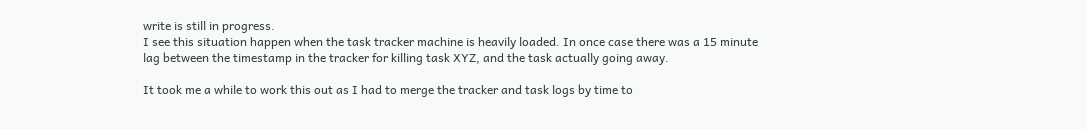write is still in progress.
I see this situation happen when the task tracker machine is heavily loaded. In once case there was a 15 minute lag between the timestamp in the tracker for killing task XYZ, and the task actually going away.

It took me a while to work this out as I had to merge the tracker and task logs by time to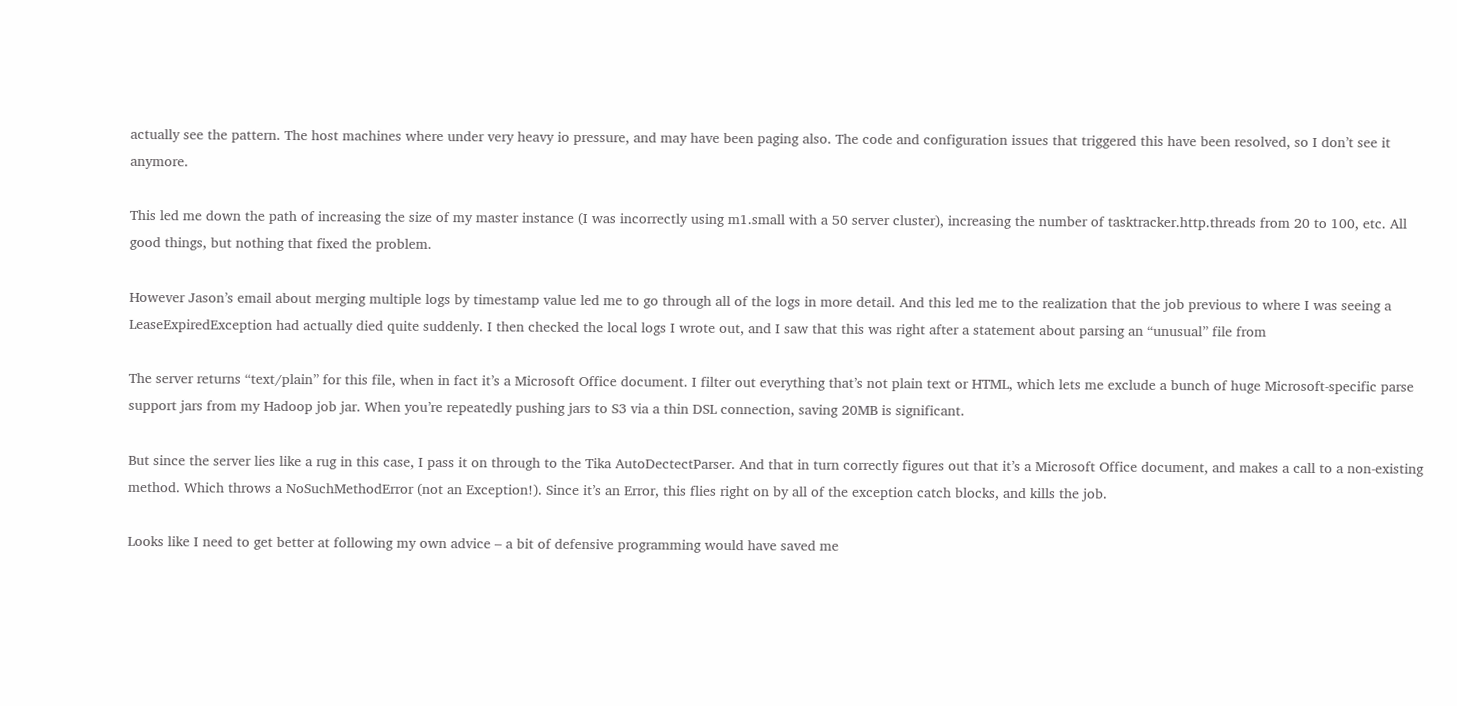actually see the pattern. The host machines where under very heavy io pressure, and may have been paging also. The code and configuration issues that triggered this have been resolved, so I don’t see it anymore.

This led me down the path of increasing the size of my master instance (I was incorrectly using m1.small with a 50 server cluster), increasing the number of tasktracker.http.threads from 20 to 100, etc. All good things, but nothing that fixed the problem.

However Jason’s email about merging multiple logs by timestamp value led me to go through all of the logs in more detail. And this led me to the realization that the job previous to where I was seeing a LeaseExpiredException had actually died quite suddenly. I then checked the local logs I wrote out, and I saw that this was right after a statement about parsing an “unusual” file from

The server returns “text/plain” for this file, when in fact it’s a Microsoft Office document. I filter out everything that’s not plain text or HTML, which lets me exclude a bunch of huge Microsoft-specific parse support jars from my Hadoop job jar. When you’re repeatedly pushing jars to S3 via a thin DSL connection, saving 20MB is significant.

But since the server lies like a rug in this case, I pass it on through to the Tika AutoDectectParser. And that in turn correctly figures out that it’s a Microsoft Office document, and makes a call to a non-existing method. Which throws a NoSuchMethodError (not an Exception!). Since it’s an Error, this flies right on by all of the exception catch blocks, and kills the job.

Looks like I need to get better at following my own advice – a bit of defensive programming would have saved me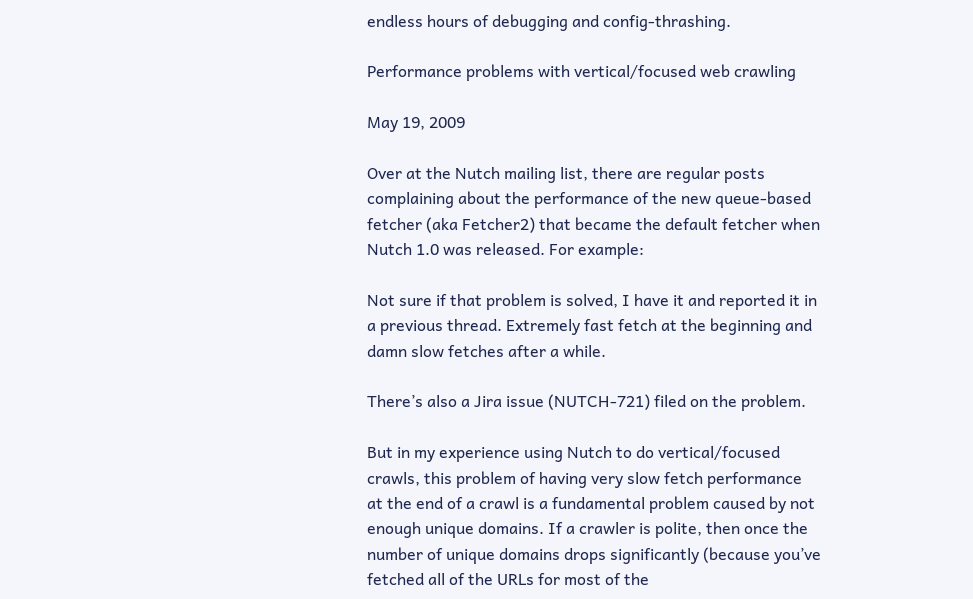endless hours of debugging and config-thrashing.

Performance problems with vertical/focused web crawling

May 19, 2009

Over at the Nutch mailing list, there are regular posts complaining about the performance of the new queue-based fetcher (aka Fetcher2) that became the default fetcher when Nutch 1.0 was released. For example:

Not sure if that problem is solved, I have it and reported it in a previous thread. Extremely fast fetch at the beginning and damn slow fetches after a while.

There’s also a Jira issue (NUTCH-721) filed on the problem.

But in my experience using Nutch to do vertical/focused crawls, this problem of having very slow fetch performance at the end of a crawl is a fundamental problem caused by not enough unique domains. If a crawler is polite, then once the number of unique domains drops significantly (because you’ve fetched all of the URLs for most of the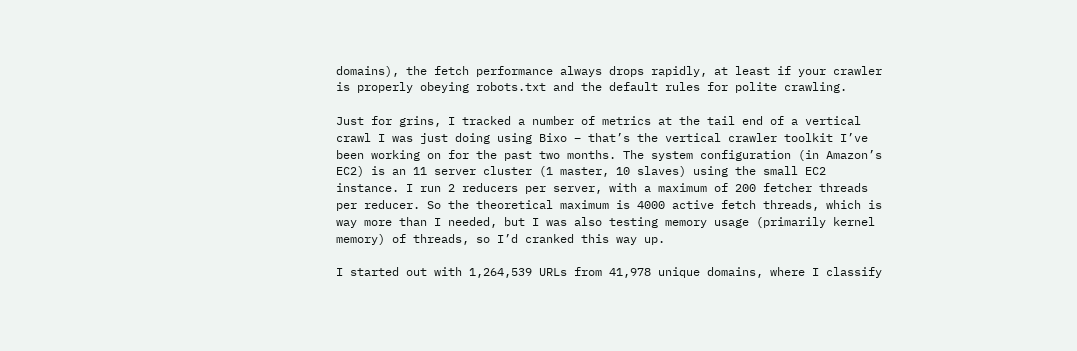domains), the fetch performance always drops rapidly, at least if your crawler is properly obeying robots.txt and the default rules for polite crawling.

Just for grins, I tracked a number of metrics at the tail end of a vertical crawl I was just doing using Bixo – that’s the vertical crawler toolkit I’ve been working on for the past two months. The system configuration (in Amazon’s EC2) is an 11 server cluster (1 master, 10 slaves) using the small EC2 instance. I run 2 reducers per server, with a maximum of 200 fetcher threads per reducer. So the theoretical maximum is 4000 active fetch threads, which is way more than I needed, but I was also testing memory usage (primarily kernel memory) of threads, so I’d cranked this way up.

I started out with 1,264,539 URLs from 41,978 unique domains, where I classify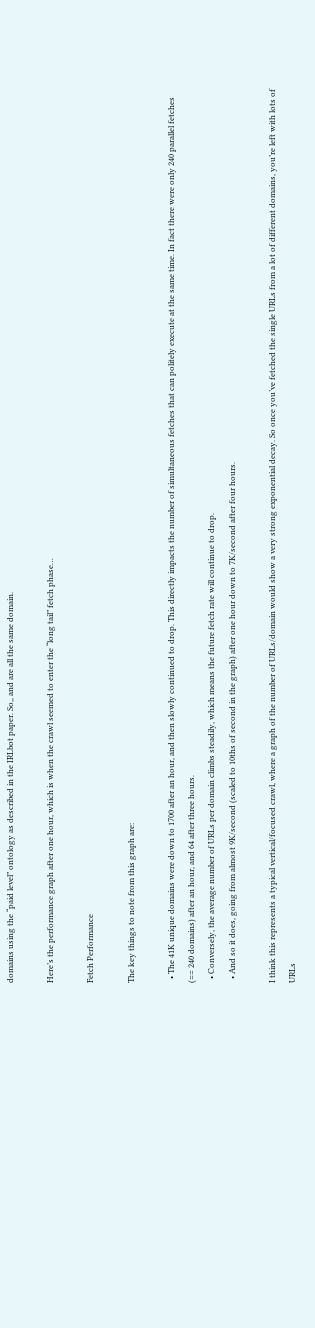domains using the “paid level” ontology as described in the IRLbot paper. So,, and are all the same domain.

Here’s the performance graph after one hour, which is when the crawl seemed to enter the “long tail” fetch phase…

Fetch Performance

The key things to note from this graph are:

  • The 41K unique domains were down to 1700 after an hour, and then slowly continued to drop. This directly impacts the number of simultaneous fetches that can politely execute at the same time. In fact there were only 240 parallel fetches (== 240 domains) after an hour, and 64 after three hours.
  • Conversely, the average number of URLs per domain climbs steadily, which means the future fetch rate will continue to drop.
  • And so it does, going from almost 9K/second (scaled to 10ths of second in the graph) after one hour down to 7K/second after four hours.

I think this represents a typical vertical/focused crawl, where a graph of the number of URLs/domain would show a very strong exponential decay. So once you’ve fetched the single URLs from a lot of different domains, you’re left with lots of URLs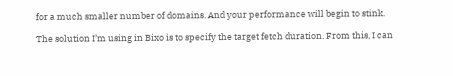for a much smaller number of domains. And your performance will begin to stink.

The solution I’m using in Bixo is to specify the target fetch duration. From this, I can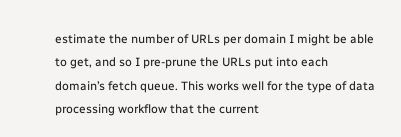estimate the number of URLs per domain I might be able to get, and so I pre-prune the URLs put into each domain’s fetch queue. This works well for the type of data processing workflow that the current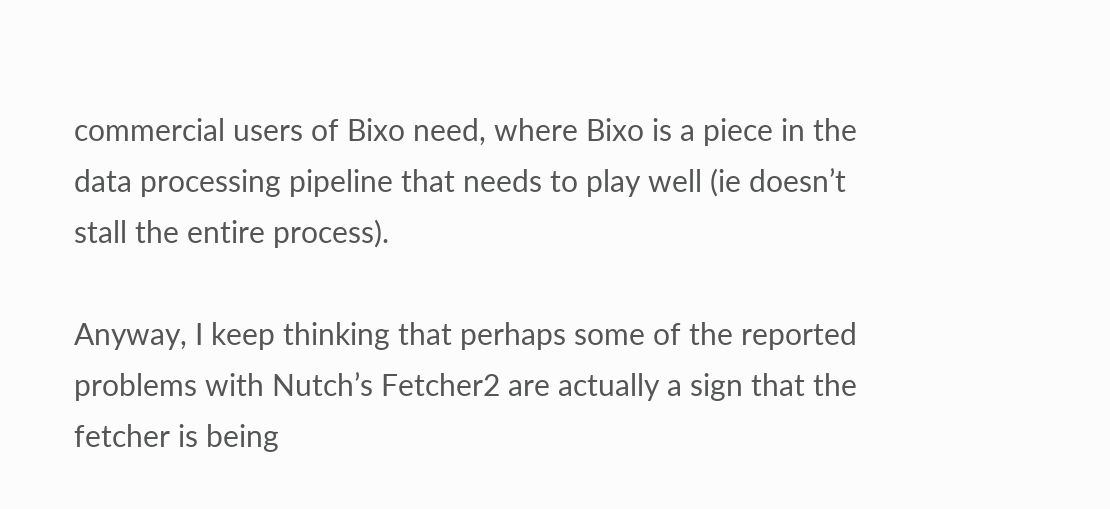commercial users of Bixo need, where Bixo is a piece in the data processing pipeline that needs to play well (ie doesn’t stall the entire process).

Anyway, I keep thinking that perhaps some of the reported problems with Nutch’s Fetcher2 are actually a sign that the fetcher is being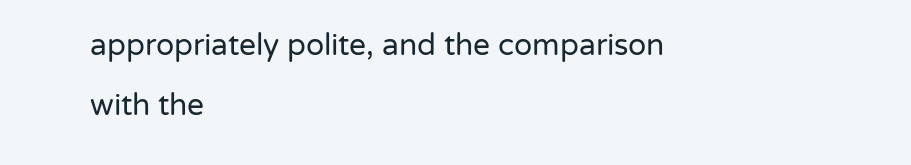appropriately polite, and the comparison with the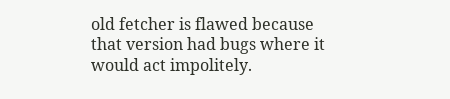old fetcher is flawed because that version had bugs where it would act impolitely.